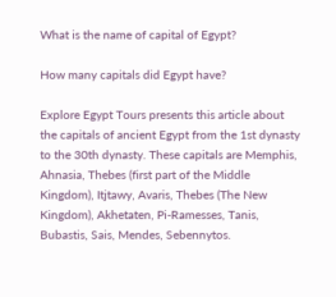What is the name of capital of Egypt?

How many capitals did Egypt have?

Explore Egypt Tours presents this article about the capitals of ancient Egypt from the 1st dynasty to the 30th dynasty. These capitals are Memphis, Ahnasia, Thebes (first part of the Middle Kingdom), Itjtawy, Avaris, Thebes (The New Kingdom), Akhetaten, Pi-Ramesses, Tanis, Bubastis, Sais, Mendes, Sebennytos.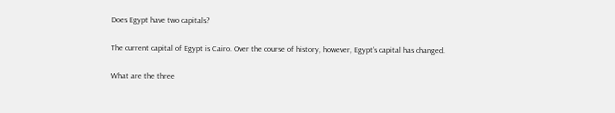Does Egypt have two capitals?

The current capital of Egypt is Cairo. Over the course of history, however, Egypt’s capital has changed.

What are the three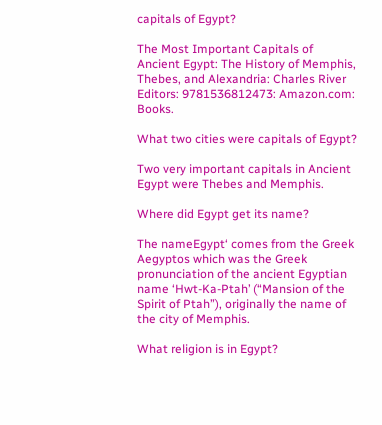capitals of Egypt?

The Most Important Capitals of Ancient Egypt: The History of Memphis, Thebes, and Alexandria: Charles River Editors: 9781536812473: Amazon.com: Books.

What two cities were capitals of Egypt?

Two very important capitals in Ancient Egypt were Thebes and Memphis.

Where did Egypt get its name?

The nameEgypt‘ comes from the Greek Aegyptos which was the Greek pronunciation of the ancient Egyptian name ‘Hwt-Ka-Ptah’ (“Mansion of the Spirit of Ptah”), originally the name of the city of Memphis.

What religion is in Egypt?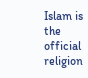Islam is the official religion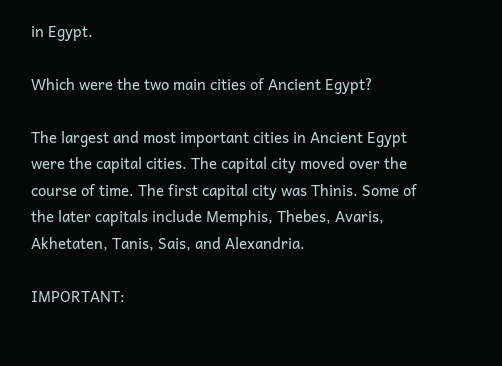in Egypt.

Which were the two main cities of Ancient Egypt?

The largest and most important cities in Ancient Egypt were the capital cities. The capital city moved over the course of time. The first capital city was Thinis. Some of the later capitals include Memphis, Thebes, Avaris, Akhetaten, Tanis, Sais, and Alexandria.

IMPORTANT: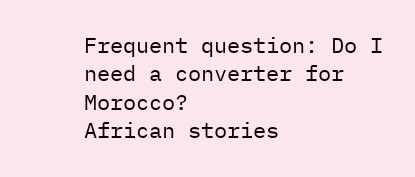Frequent question: Do I need a converter for Morocco?
African stories